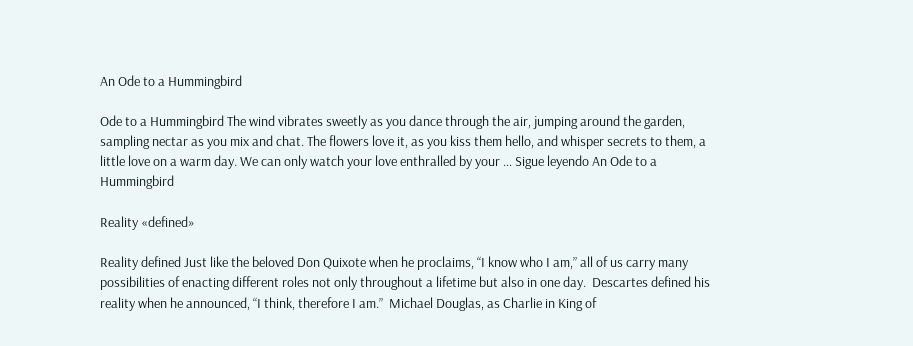An Ode to a Hummingbird

Ode to a Hummingbird The wind vibrates sweetly as you dance through the air, jumping around the garden, sampling nectar as you mix and chat. The flowers love it, as you kiss them hello, and whisper secrets to them, a little love on a warm day. We can only watch your love enthralled by your … Sigue leyendo An Ode to a Hummingbird

Reality «defined»

Reality defined Just like the beloved Don Quixote when he proclaims, “I know who I am,” all of us carry many possibilities of enacting different roles not only throughout a lifetime but also in one day.  Descartes defined his reality when he announced, “I think, therefore I am.”  Michael Douglas, as Charlie in King of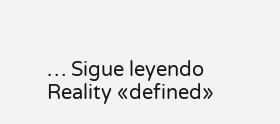… Sigue leyendo Reality «defined»